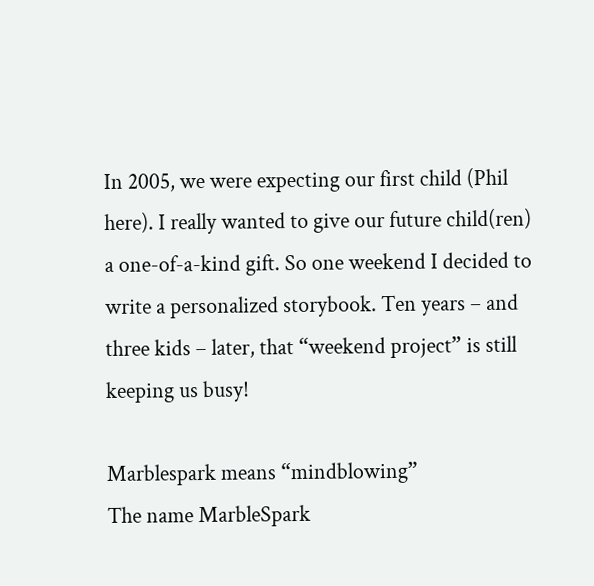In 2005, we were expecting our first child (Phil here). I really wanted to give our future child(ren) a one-of-a-kind gift. So one weekend I decided to write a personalized storybook. Ten years – and three kids – later, that “weekend project” is still keeping us busy!

Marblespark means “mindblowing”
The name MarbleSpark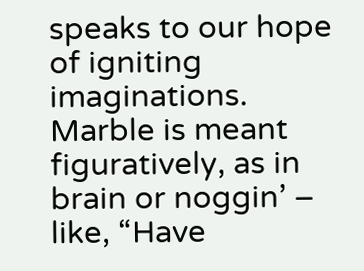speaks to our hope of igniting imaginations. Marble is meant figuratively, as in brain or noggin’ – like, “Have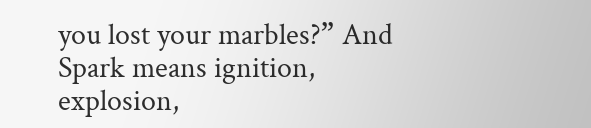you lost your marbles?” And Spark means ignition, explosion,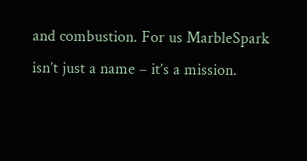and combustion. For us MarbleSpark isn’t just a name – it’s a mission.